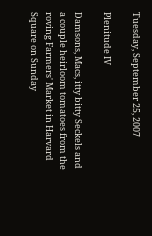Tuesday, September 25, 2007

Plenitude IV

Damsons, Macs, itty bitty Seckels and a couple heirloom tomatoes from the roving Farmers' Market in Harvard Square on Sunday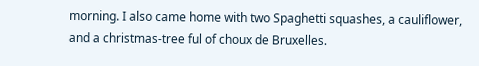morning. I also came home with two Spaghetti squashes, a cauliflower, and a christmas-tree ful of choux de Bruxelles.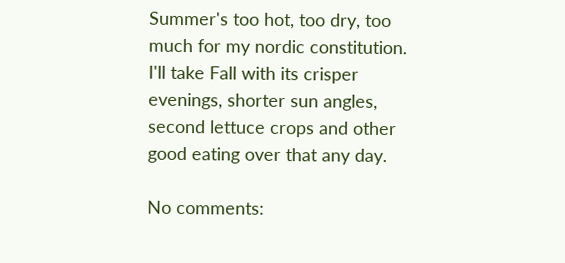Summer's too hot, too dry, too much for my nordic constitution. I'll take Fall with its crisper evenings, shorter sun angles, second lettuce crops and other good eating over that any day.

No comments: